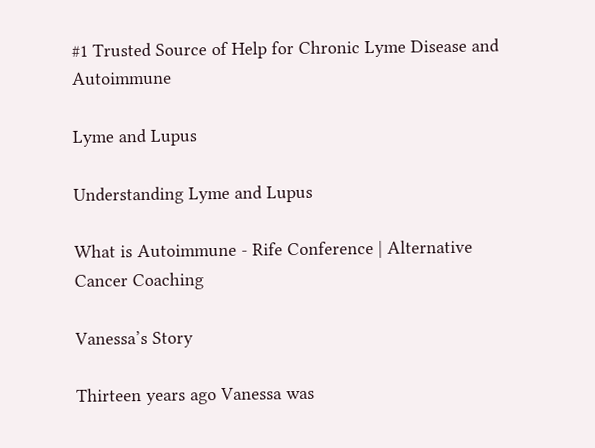#1 Trusted Source of Help for Chronic Lyme Disease and Autoimmune

Lyme and Lupus

Understanding Lyme and Lupus

What is Autoimmune - Rife Conference | Alternative Cancer Coaching

Vanessa’s Story

Thirteen years ago Vanessa was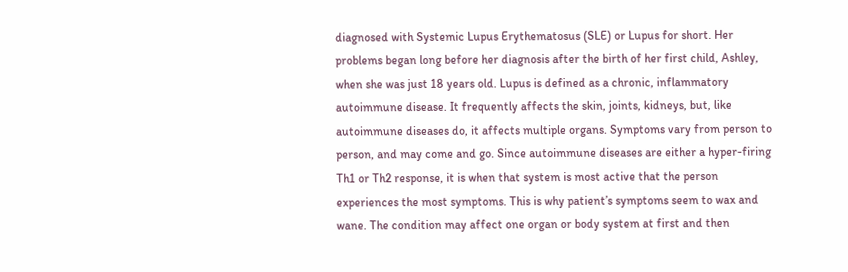diagnosed with Systemic Lupus Erythematosus (SLE) or Lupus for short. Her problems began long before her diagnosis after the birth of her first child, Ashley, when she was just 18 years old. Lupus is defined as a chronic, inflammatory autoimmune disease. It frequently affects the skin, joints, kidneys, but, like autoimmune diseases do, it affects multiple organs. Symptoms vary from person to person, and may come and go. Since autoimmune diseases are either a hyper-firing Th1 or Th2 response, it is when that system is most active that the person experiences the most symptoms. This is why patient’s symptoms seem to wax and wane. The condition may affect one organ or body system at first and then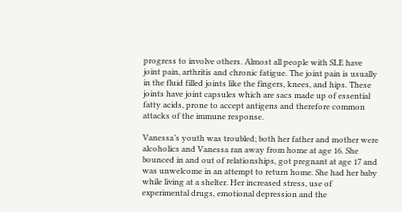progress to involve others. Almost all people with SLE have joint pain, arthritis and chronic fatigue. The joint pain is usually in the fluid filled joints like the fingers, knees, and hips. These joints have joint capsules which are sacs made up of essential fatty acids, prone to accept antigens and therefore common attacks of the immune response.

Vanessa’s youth was troubled; both her father and mother were alcoholics and Vanessa ran away from home at age 16. She bounced in and out of relationships, got pregnant at age 17 and was unwelcome in an attempt to return home. She had her baby while living at a shelter. Her increased stress, use of experimental drugs, emotional depression and the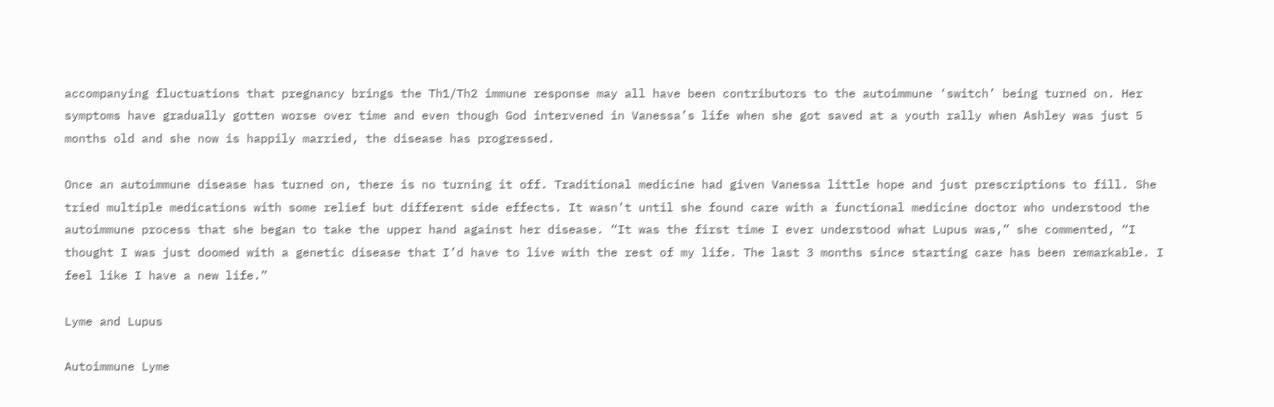accompanying fluctuations that pregnancy brings the Th1/Th2 immune response may all have been contributors to the autoimmune ‘switch’ being turned on. Her symptoms have gradually gotten worse over time and even though God intervened in Vanessa’s life when she got saved at a youth rally when Ashley was just 5 months old and she now is happily married, the disease has progressed.

Once an autoimmune disease has turned on, there is no turning it off. Traditional medicine had given Vanessa little hope and just prescriptions to fill. She tried multiple medications with some relief but different side effects. It wasn’t until she found care with a functional medicine doctor who understood the autoimmune process that she began to take the upper hand against her disease. “It was the first time I ever understood what Lupus was,” she commented, “I thought I was just doomed with a genetic disease that I’d have to live with the rest of my life. The last 3 months since starting care has been remarkable. I feel like I have a new life.”

Lyme and Lupus

Autoimmune Lyme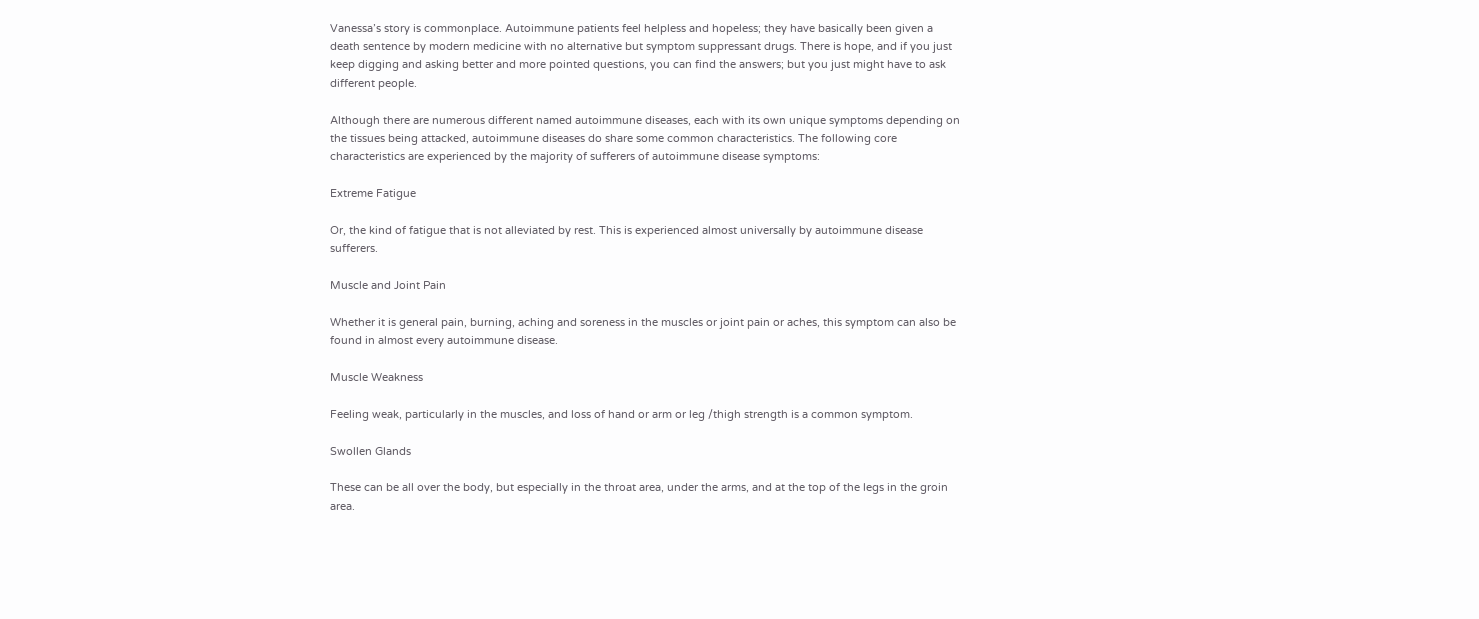Vanessa’s story is commonplace. Autoimmune patients feel helpless and hopeless; they have basically been given a death sentence by modern medicine with no alternative but symptom suppressant drugs. There is hope, and if you just keep digging and asking better and more pointed questions, you can find the answers; but you just might have to ask different people.

Although there are numerous different named autoimmune diseases, each with its own unique symptoms depending on the tissues being attacked, autoimmune diseases do share some common characteristics. The following core characteristics are experienced by the majority of sufferers of autoimmune disease symptoms:

Extreme Fatigue

Or, the kind of fatigue that is not alleviated by rest. This is experienced almost universally by autoimmune disease sufferers.

Muscle and Joint Pain

Whether it is general pain, burning, aching and soreness in the muscles or joint pain or aches, this symptom can also be found in almost every autoimmune disease.

Muscle Weakness

Feeling weak, particularly in the muscles, and loss of hand or arm or leg /thigh strength is a common symptom.

Swollen Glands

These can be all over the body, but especially in the throat area, under the arms, and at the top of the legs in the groin area.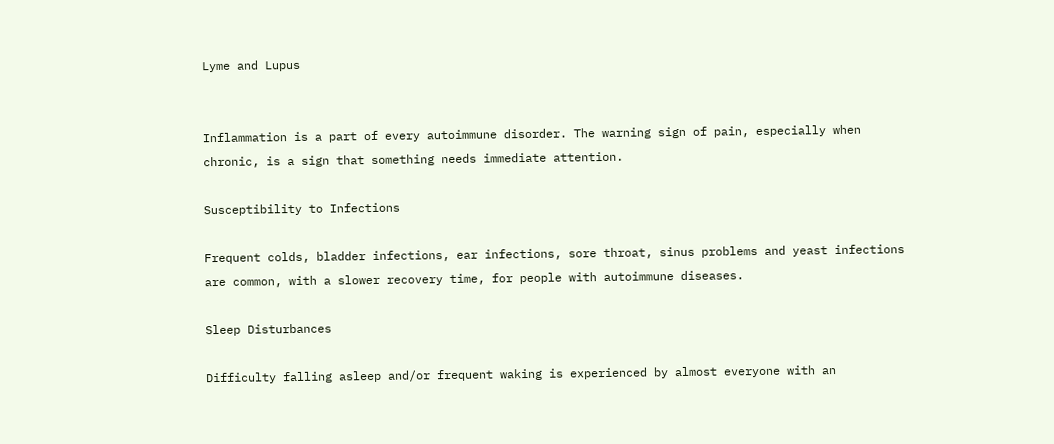Lyme and Lupus


Inflammation is a part of every autoimmune disorder. The warning sign of pain, especially when chronic, is a sign that something needs immediate attention.

Susceptibility to Infections

Frequent colds, bladder infections, ear infections, sore throat, sinus problems and yeast infections are common, with a slower recovery time, for people with autoimmune diseases.

Sleep Disturbances

Difficulty falling asleep and/or frequent waking is experienced by almost everyone with an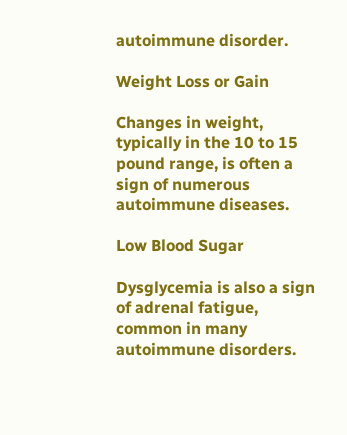autoimmune disorder.

Weight Loss or Gain

Changes in weight, typically in the 10 to 15 pound range, is often a sign of numerous autoimmune diseases.

Low Blood Sugar

Dysglycemia is also a sign of adrenal fatigue, common in many autoimmune disorders.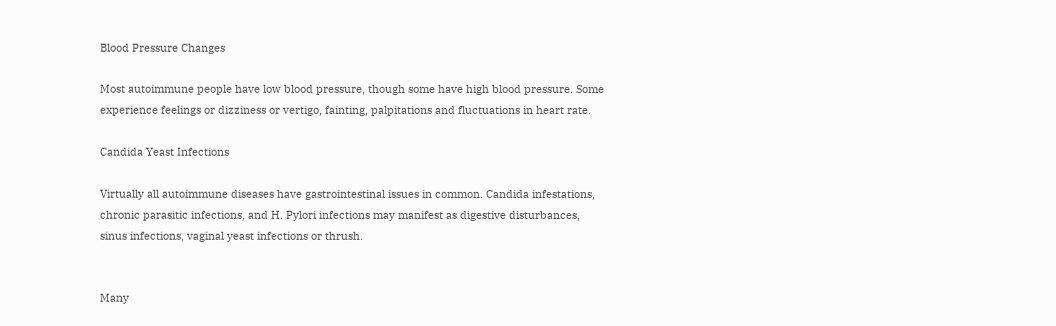Blood Pressure Changes

Most autoimmune people have low blood pressure, though some have high blood pressure. Some experience feelings or dizziness or vertigo, fainting, palpitations and fluctuations in heart rate.

Candida Yeast Infections

Virtually all autoimmune diseases have gastrointestinal issues in common. Candida infestations, chronic parasitic infections, and H. Pylori infections may manifest as digestive disturbances, sinus infections, vaginal yeast infections or thrush.


Many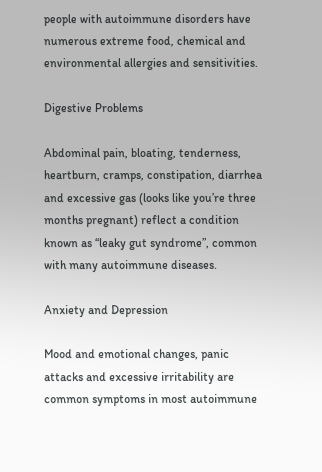people with autoimmune disorders have numerous extreme food, chemical and environmental allergies and sensitivities.

Digestive Problems

Abdominal pain, bloating, tenderness, heartburn, cramps, constipation, diarrhea and excessive gas (looks like you’re three months pregnant) reflect a condition known as “leaky gut syndrome”, common with many autoimmune diseases.

Anxiety and Depression

Mood and emotional changes, panic attacks and excessive irritability are common symptoms in most autoimmune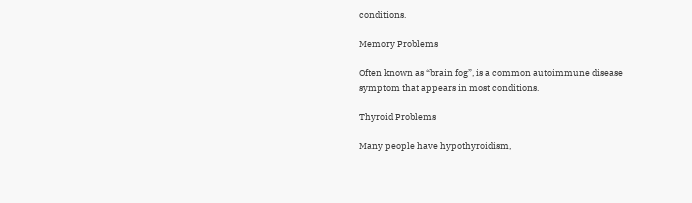conditions.

Memory Problems

Often known as “brain fog”, is a common autoimmune disease symptom that appears in most conditions.

Thyroid Problems

Many people have hypothyroidism,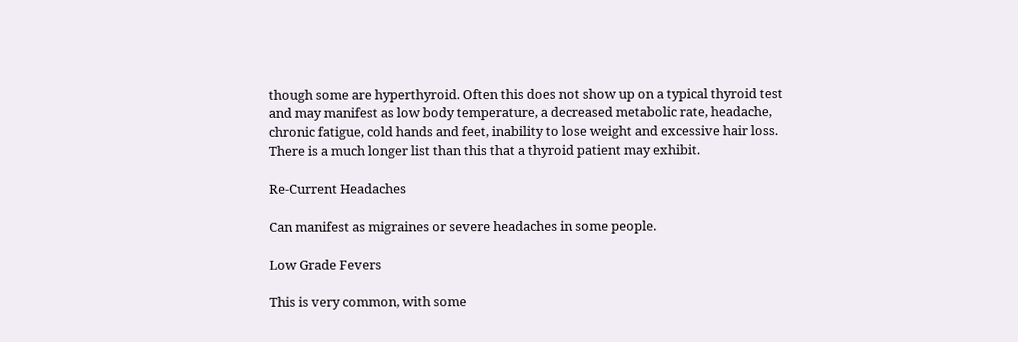though some are hyperthyroid. Often this does not show up on a typical thyroid test and may manifest as low body temperature, a decreased metabolic rate, headache, chronic fatigue, cold hands and feet, inability to lose weight and excessive hair loss. There is a much longer list than this that a thyroid patient may exhibit.

Re-Current Headaches

Can manifest as migraines or severe headaches in some people.

Low Grade Fevers

This is very common, with some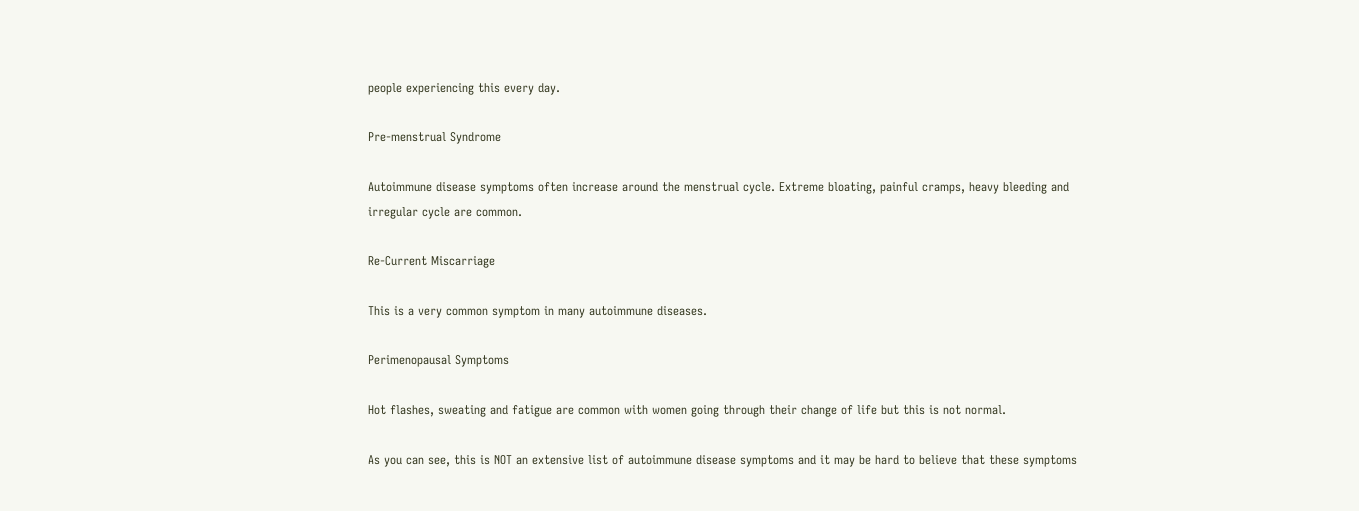people experiencing this every day.

Pre-menstrual Syndrome

Autoimmune disease symptoms often increase around the menstrual cycle. Extreme bloating, painful cramps, heavy bleeding and irregular cycle are common.

Re-Current Miscarriage

This is a very common symptom in many autoimmune diseases.

Perimenopausal Symptoms

Hot flashes, sweating and fatigue are common with women going through their change of life but this is not normal.

As you can see, this is NOT an extensive list of autoimmune disease symptoms and it may be hard to believe that these symptoms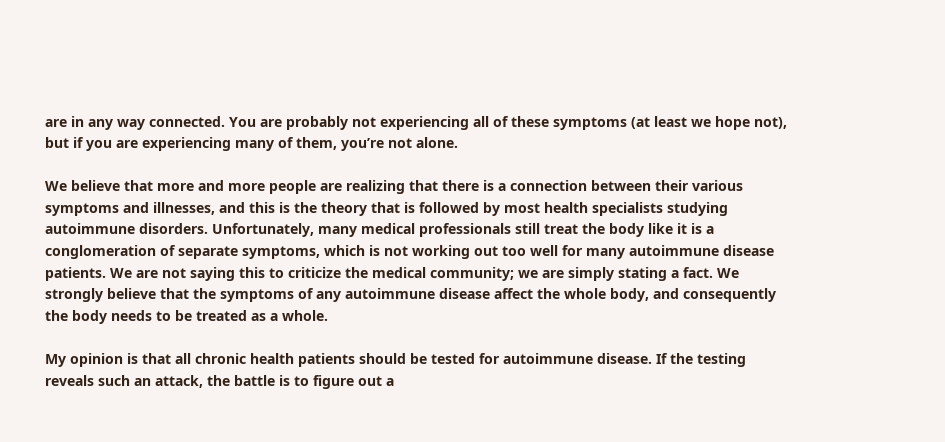are in any way connected. You are probably not experiencing all of these symptoms (at least we hope not), but if you are experiencing many of them, you’re not alone.

We believe that more and more people are realizing that there is a connection between their various symptoms and illnesses, and this is the theory that is followed by most health specialists studying autoimmune disorders. Unfortunately, many medical professionals still treat the body like it is a conglomeration of separate symptoms, which is not working out too well for many autoimmune disease patients. We are not saying this to criticize the medical community; we are simply stating a fact. We strongly believe that the symptoms of any autoimmune disease affect the whole body, and consequently the body needs to be treated as a whole.

My opinion is that all chronic health patients should be tested for autoimmune disease. If the testing reveals such an attack, the battle is to figure out a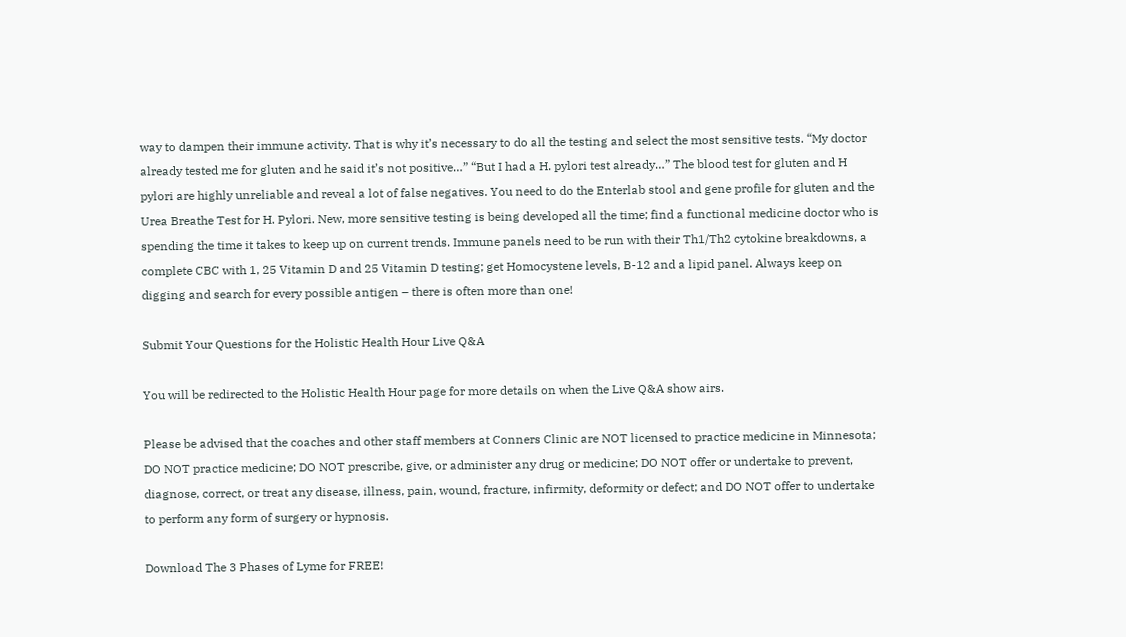way to dampen their immune activity. That is why it’s necessary to do all the testing and select the most sensitive tests. “My doctor already tested me for gluten and he said it’s not positive…” “But I had a H. pylori test already…” The blood test for gluten and H pylori are highly unreliable and reveal a lot of false negatives. You need to do the Enterlab stool and gene profile for gluten and the Urea Breathe Test for H. Pylori. New, more sensitive testing is being developed all the time; find a functional medicine doctor who is spending the time it takes to keep up on current trends. Immune panels need to be run with their Th1/Th2 cytokine breakdowns, a complete CBC with 1, 25 Vitamin D and 25 Vitamin D testing; get Homocystene levels, B-12 and a lipid panel. Always keep on digging and search for every possible antigen – there is often more than one!

Submit Your Questions for the Holistic Health Hour Live Q&A

You will be redirected to the Holistic Health Hour page for more details on when the Live Q&A show airs.

Please be advised that the coaches and other staff members at Conners Clinic are NOT licensed to practice medicine in Minnesota; DO NOT practice medicine; DO NOT prescribe, give, or administer any drug or medicine; DO NOT offer or undertake to prevent, diagnose, correct, or treat any disease, illness, pain, wound, fracture, infirmity, deformity or defect; and DO NOT offer to undertake to perform any form of surgery or hypnosis.

Download The 3 Phases of Lyme for FREE!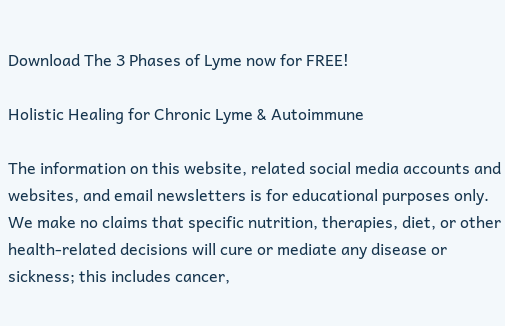Download The 3 Phases of Lyme now for FREE!

Holistic Healing for Chronic Lyme & Autoimmune

The information on this website, related social media accounts and websites, and email newsletters is for educational purposes only. We make no claims that specific nutrition, therapies, diet, or other health-related decisions will cure or mediate any disease or sickness; this includes cancer,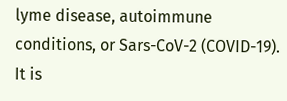lyme disease, autoimmune conditions, or Sars-CoV-2 (COVID-19). It is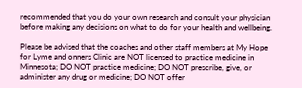recommended that you do your own research and consult your physician before making any decisions on what to do for your health and wellbeing.

Please be advised that the coaches and other staff members at My Hope for Lyme and onners Clinic are NOT licensed to practice medicine in Minnesota; DO NOT practice medicine; DO NOT prescribe, give, or administer any drug or medicine; DO NOT offer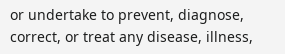or undertake to prevent, diagnose, correct, or treat any disease, illness,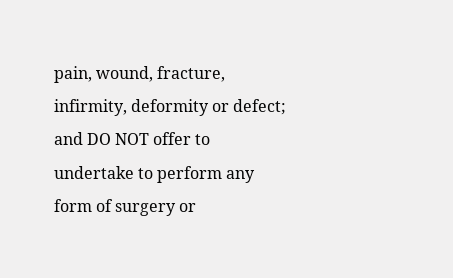pain, wound, fracture, infirmity, deformity or defect; and DO NOT offer to undertake to perform any form of surgery or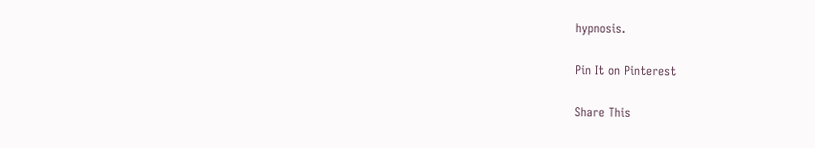hypnosis.

Pin It on Pinterest

Share This